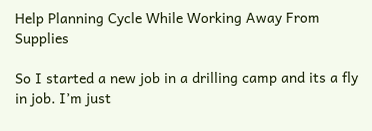Help Planning Cycle While Working Away From Supplies

So I started a new job in a drilling camp and its a fly in job. I’m just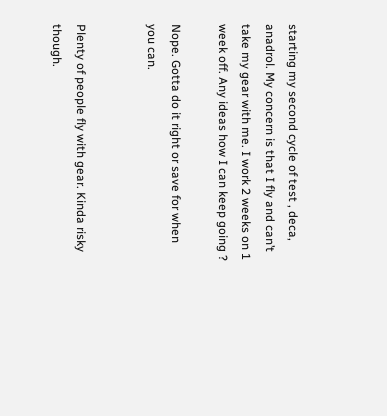starting my second cycle of test , deca, anadrol. My concern is that I fly and can’t take my gear with me. I work 2 weeks on 1 week off. Any ideas how I can keep going ?

Nope. Gotta do it right or save for when you can.


Plenty of people fly with gear. Kinda risky though.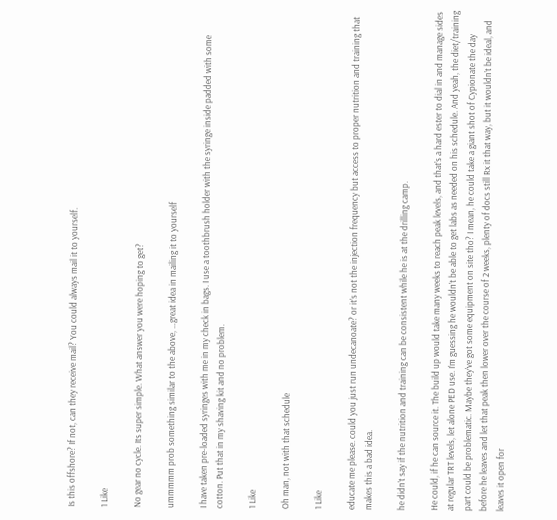Is this offshore? If not, can they receive mail? You could always mail it to yourself.

1 Like

No gear no cycle. Its super simple. What answer you were hoping to get?

ummmmm prob something similar to the above, …great idea in mailing it to yourself

I have taken pre-loaded syringes with me in my check in bags. I use a toothbrush holder with the syringe inside padded with some cotton. Put that in my shaving kit and no problem.

1 Like

Oh man, not with that schedule

1 Like

educate me please. could you just run undecanoate? or it’s not the injection frequency but access to proper nutrition and training that makes this a bad idea.

he didn’t say if the nutrition and training can be consistent while he is at the drilling camp.

He could, if he can source it. The build up would take many weeks to reach peak levels, and that’s a hard ester to dial in and manage sides at regular TRT levels, let alone PED use. I’m guessing he wouldn’t be able to get labs as needed on his schedule. And yeah, the diet/training part could be problematic. Maybe they’ve got some equipment on site tho? I mean, he could take a giant shot of Cypionate the day before he leaves and let that peak then lower over the course of 2 weeks, plenty of docs still Rx it that way, but it wouldn’t be ideal, and leaves it open for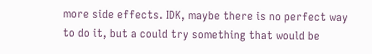more side effects. IDK, maybe there is no perfect way to do it, but a could try something that would be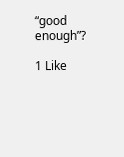“good enough”?

1 Like